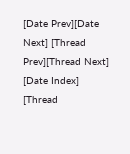[Date Prev][Date Next] [Thread Prev][Thread Next] [Date Index] [Thread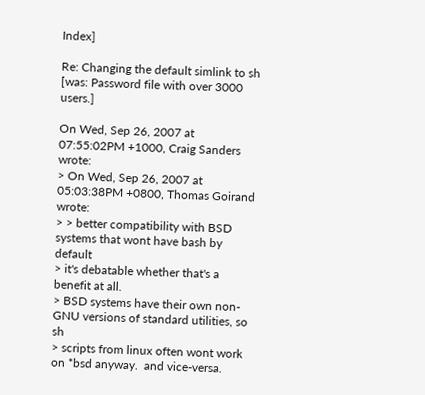Index]

Re: Changing the default simlink to sh [was: Password file with over 3000 users.]

On Wed, Sep 26, 2007 at 07:55:02PM +1000, Craig Sanders wrote:
> On Wed, Sep 26, 2007 at 05:03:38PM +0800, Thomas Goirand wrote:
> > better compatibility with BSD systems that wont have bash by default
> it's debatable whether that's a benefit at all.
> BSD systems have their own non-GNU versions of standard utilities, so sh
> scripts from linux often wont work on *bsd anyway.  and vice-versa.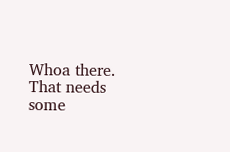Whoa there.  That needs some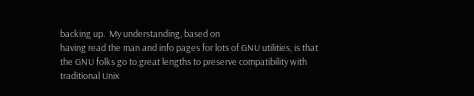backing up.  My understanding, based on
having read the man and info pages for lots of GNU utilities, is that
the GNU folks go to great lengths to preserve compatibility with
traditional Unix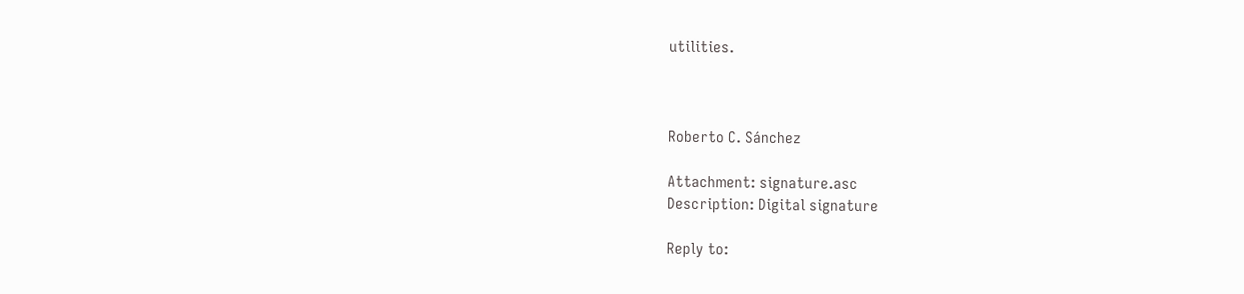utilities.



Roberto C. Sánchez

Attachment: signature.asc
Description: Digital signature

Reply to: